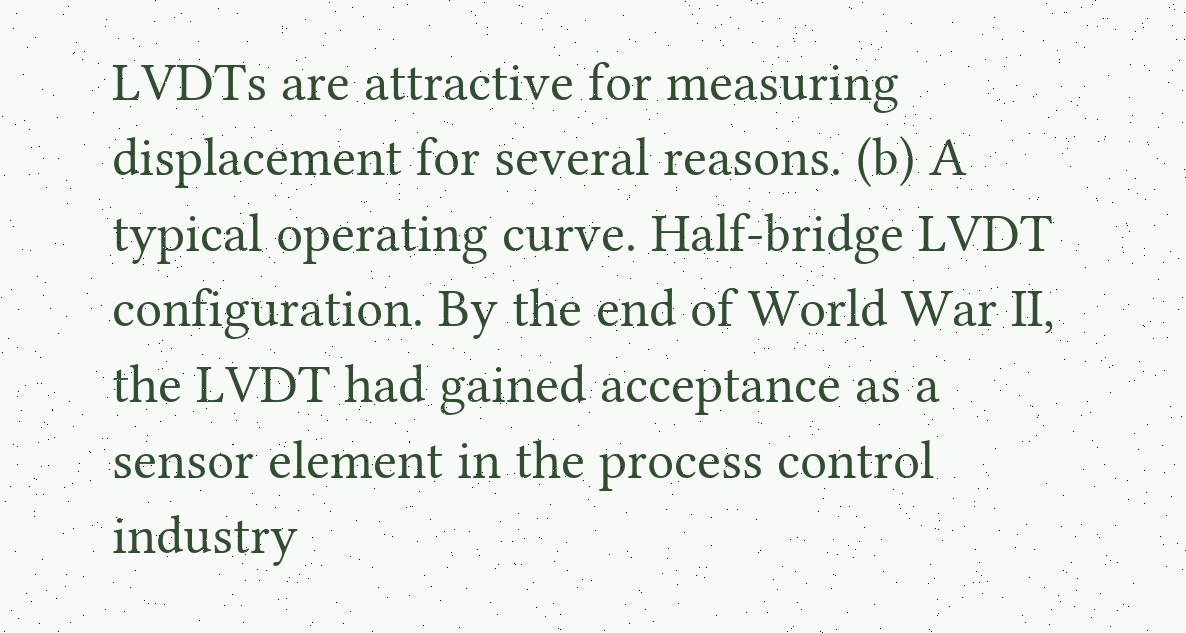LVDTs are attractive for measuring displacement for several reasons. (b) A typical operating curve. Half-bridge LVDT configuration. By the end of World War II, the LVDT had gained acceptance as a sensor element in the process control industry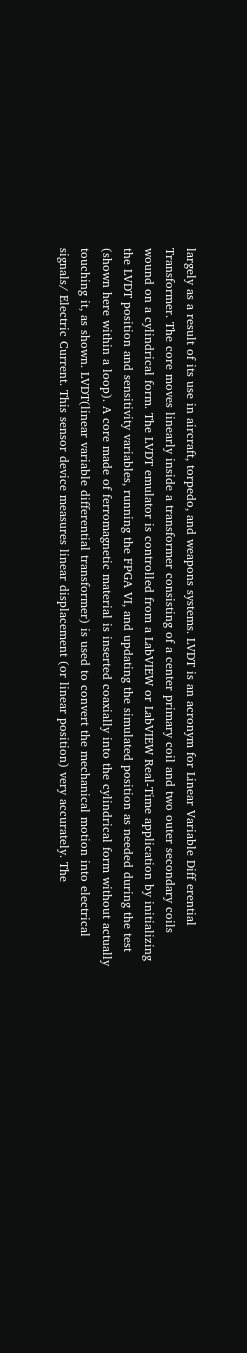largely as a result of its use in aircraft, torpedo, and weapons systems. LVDT is an acronym for Linear Variable Diff erential Transformer. The core moves linearly inside a transformer consisting of a center primary coil and two outer secondary coils wound on a cylindrical form. The LVDT emulator is controlled from a LabVIEW or LabVIEW Real-Time application by initializing the LVDT position and sensitivity variables, running the FPGA VI, and updating the simulated position as needed during the test (shown here within a loop). A core made of ferromagnetic material is inserted coaxially into the cylindrical form without actually touching it, as shown. LVDT(linear variable differential transformer) is used to convert the mechanical motion into electrical signals/ Electric Current. This sensor device measures linear displacement (or linear position) very accurately. The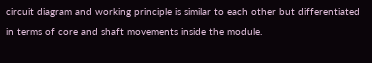circuit diagram and working principle is similar to each other but differentiated in terms of core and shaft movements inside the module.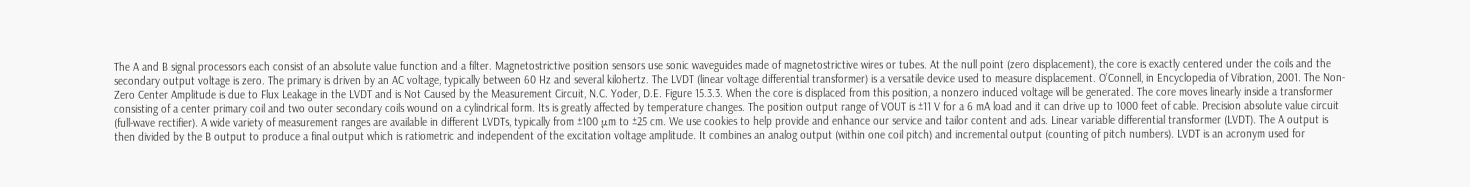The A and B signal processors each consist of an absolute value function and a filter. Magnetostrictive position sensors use sonic waveguides made of magnetostrictive wires or tubes. At the null point (zero displacement), the core is exactly centered under the coils and the secondary output voltage is zero. The primary is driven by an AC voltage, typically between 60 Hz and several kilohertz. The LVDT (linear voltage differential transformer) is a versatile device used to measure displacement. O’Connell, in Encyclopedia of Vibration, 2001. The Non-Zero Center Amplitude is due to Flux Leakage in the LVDT and is Not Caused by the Measurement Circuit, N.C. Yoder, D.E. Figure 15.3.3. When the core is displaced from this position, a nonzero induced voltage will be generated. The core moves linearly inside a transformer consisting of a center primary coil and two outer secondary coils wound on a cylindrical form. Its is greatly affected by temperature changes. The position output range of VOUT is ±11 V for a 6 mA load and it can drive up to 1000 feet of cable. Precision absolute value circuit (full-wave rectifier). A wide variety of measurement ranges are available in different LVDTs, typically from ±100 μm to ±25 cm. We use cookies to help provide and enhance our service and tailor content and ads. Linear variable differential transformer (LVDT). The A output is then divided by the B output to produce a final output which is ratiometric and independent of the excitation voltage amplitude. It combines an analog output (within one coil pitch) and incremental output (counting of pitch numbers). LVDT is an acronym used for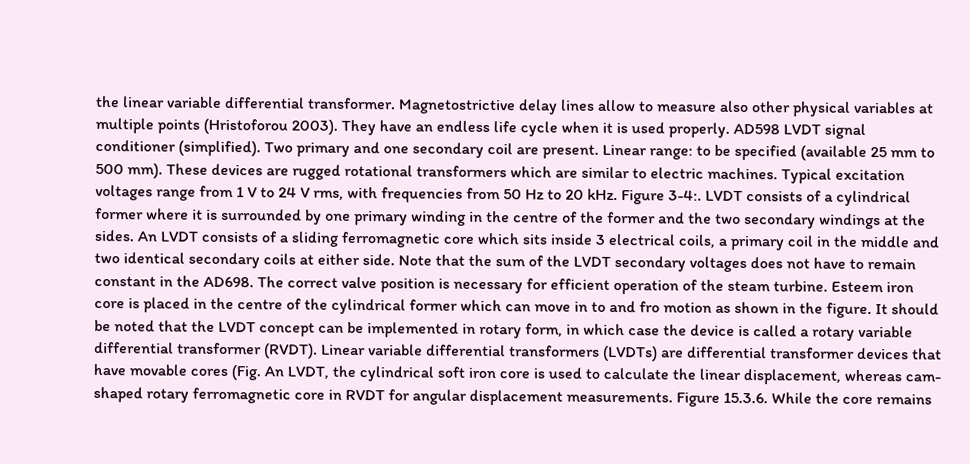the linear variable differential transformer. Magnetostrictive delay lines allow to measure also other physical variables at multiple points (Hristoforou 2003). They have an endless life cycle when it is used properly. AD598 LVDT signal conditioner (simplified). Two primary and one secondary coil are present. Linear range: to be specified (available 25 mm to 500 mm). These devices are rugged rotational transformers which are similar to electric machines. Typical excitation voltages range from 1 V to 24 V rms, with frequencies from 50 Hz to 20 kHz. Figure 3-4:. LVDT consists of a cylindrical former where it is surrounded by one primary winding in the centre of the former and the two secondary windings at the sides. An LVDT consists of a sliding ferromagnetic core which sits inside 3 electrical coils, a primary coil in the middle and two identical secondary coils at either side. Note that the sum of the LVDT secondary voltages does not have to remain constant in the AD698. The correct valve position is necessary for efficient operation of the steam turbine. Esteem iron core is placed in the centre of the cylindrical former which can move in to and fro motion as shown in the figure. It should be noted that the LVDT concept can be implemented in rotary form, in which case the device is called a rotary variable differential transformer (RVDT). Linear variable differential transformers (LVDTs) are differential transformer devices that have movable cores (Fig. An LVDT, the cylindrical soft iron core is used to calculate the linear displacement, whereas cam-shaped rotary ferromagnetic core in RVDT for angular displacement measurements. Figure 15.3.6. While the core remains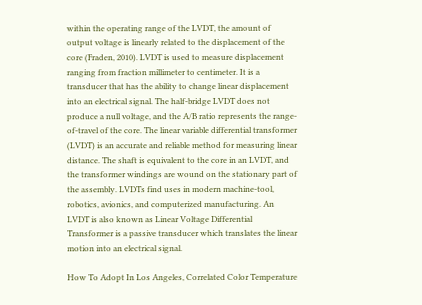within the operating range of the LVDT, the amount of output voltage is linearly related to the displacement of the core (Fraden, 2010). LVDT is used to measure displacement ranging from fraction millimeter to centimeter. It is a transducer that has the ability to change linear displacement into an electrical signal. The half-bridge LVDT does not produce a null voltage, and the A/B ratio represents the range-of-travel of the core. The linear variable differential transformer (LVDT) is an accurate and reliable method for measuring linear distance. The shaft is equivalent to the core in an LVDT, and the transformer windings are wound on the stationary part of the assembly. LVDTs find uses in modern machine-tool, robotics, avionics, and computerized manufacturing. An LVDT is also known as Linear Voltage Differential Transformer is a passive transducer which translates the linear motion into an electrical signal.

How To Adopt In Los Angeles, Correlated Color Temperature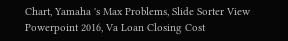Chart, Yamaha 's Max Problems, Slide Sorter View Powerpoint 2016, Va Loan Closing Cost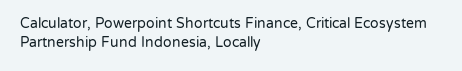Calculator, Powerpoint Shortcuts Finance, Critical Ecosystem Partnership Fund Indonesia, Locally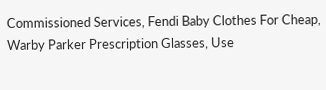Commissioned Services, Fendi Baby Clothes For Cheap, Warby Parker Prescription Glasses, Use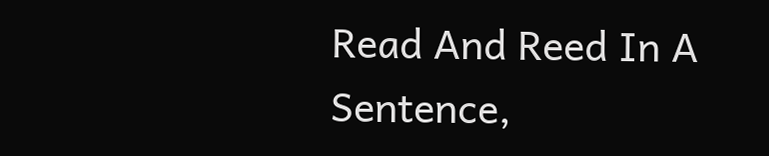Read And Reed In A Sentence,